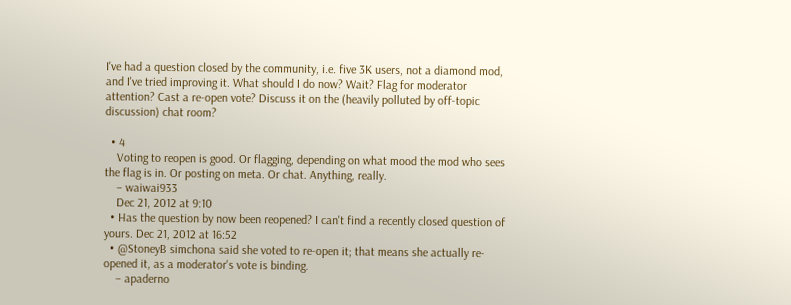I've had a question closed by the community, i.e. five 3K users, not a diamond mod, and I've tried improving it. What should I do now? Wait? Flag for moderator attention? Cast a re-open vote? Discuss it on the (heavily polluted by off-topic discussion) chat room?

  • 4
    Voting to reopen is good. Or flagging, depending on what mood the mod who sees the flag is in. Or posting on meta. Or chat. Anything, really.
    – waiwai933
    Dec 21, 2012 at 9:10
  • Has the question by now been reopened? I can't find a recently closed question of yours. Dec 21, 2012 at 16:52
  • @StoneyB simchona said she voted to re-open it; that means she actually re-opened it, as a moderator's vote is binding.
    – apaderno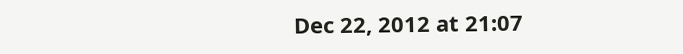Dec 22, 2012 at 21:07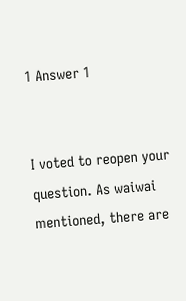1 Answer 1


I voted to reopen your question. As waiwai mentioned, there are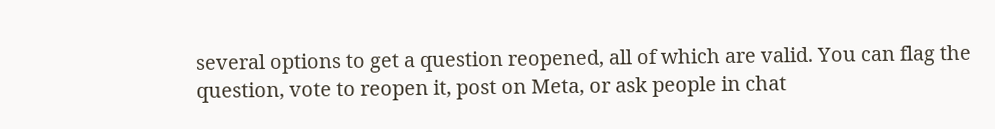several options to get a question reopened, all of which are valid. You can flag the question, vote to reopen it, post on Meta, or ask people in chat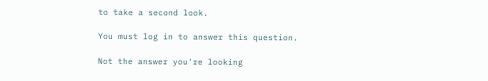to take a second look.

You must log in to answer this question.

Not the answer you're looking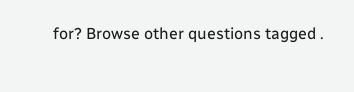for? Browse other questions tagged .